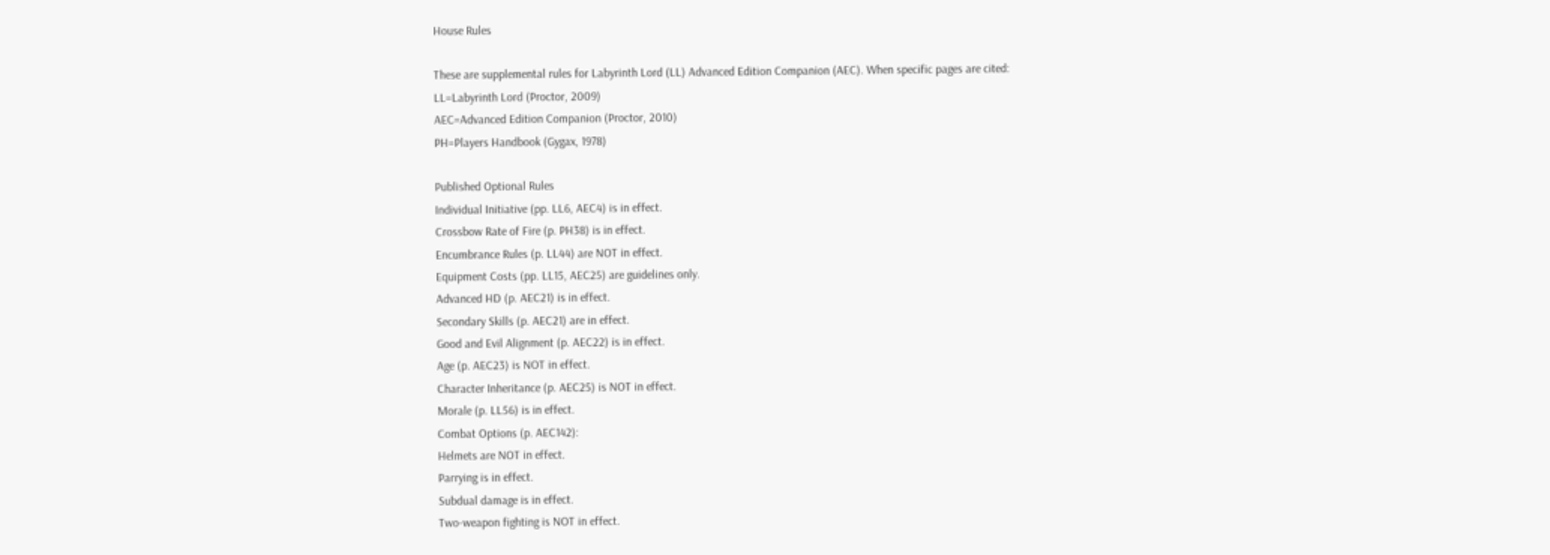House Rules

These are supplemental rules for Labyrinth Lord (LL) Advanced Edition Companion (AEC). When specific pages are cited:
LL=Labyrinth Lord (Proctor, 2009)
AEC=Advanced Edition Companion (Proctor, 2010)
PH=Players Handbook (Gygax, 1978)

Published Optional Rules
Individual Initiative (pp. LL6, AEC4) is in effect.
Crossbow Rate of Fire (p. PH38) is in effect.
Encumbrance Rules (p. LL44) are NOT in effect.
Equipment Costs (pp. LL15, AEC25) are guidelines only.
Advanced HD (p. AEC21) is in effect.
Secondary Skills (p. AEC21) are in effect.
Good and Evil Alignment (p. AEC22) is in effect.
Age (p. AEC23) is NOT in effect.
Character Inheritance (p. AEC25) is NOT in effect.
Morale (p. LL56) is in effect.
Combat Options (p. AEC142):
Helmets are NOT in effect.
Parrying is in effect.
Subdual damage is in effect.
Two-weapon fighting is NOT in effect.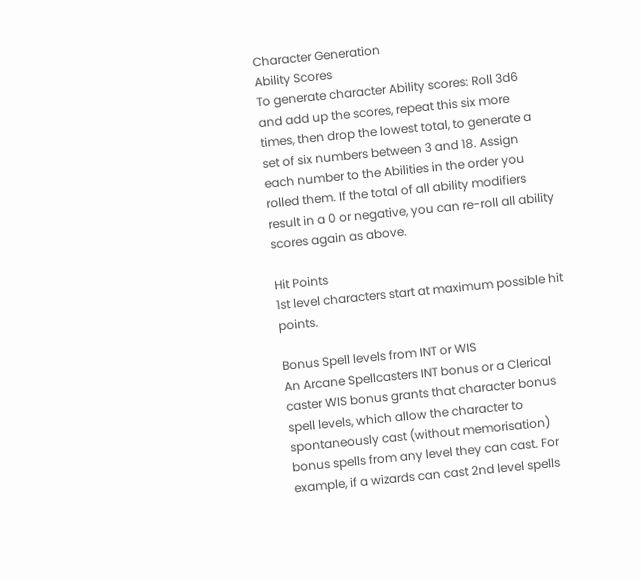Character Generation
Ability Scores
To generate character Ability scores: Roll 3d6 and add up the scores, repeat this six more times, then drop the lowest total, to generate a set of six numbers between 3 and 18. Assign each number to the Abilities in the order you rolled them. If the total of all ability modifiers result in a 0 or negative, you can re-roll all ability scores again as above.

Hit Points
1st level characters start at maximum possible hit points.

Bonus Spell levels from INT or WIS
An Arcane Spellcasters INT bonus or a Clerical caster WIS bonus grants that character bonus spell levels, which allow the character to spontaneously cast (without memorisation) bonus spells from any level they can cast. For example, if a wizards can cast 2nd level spells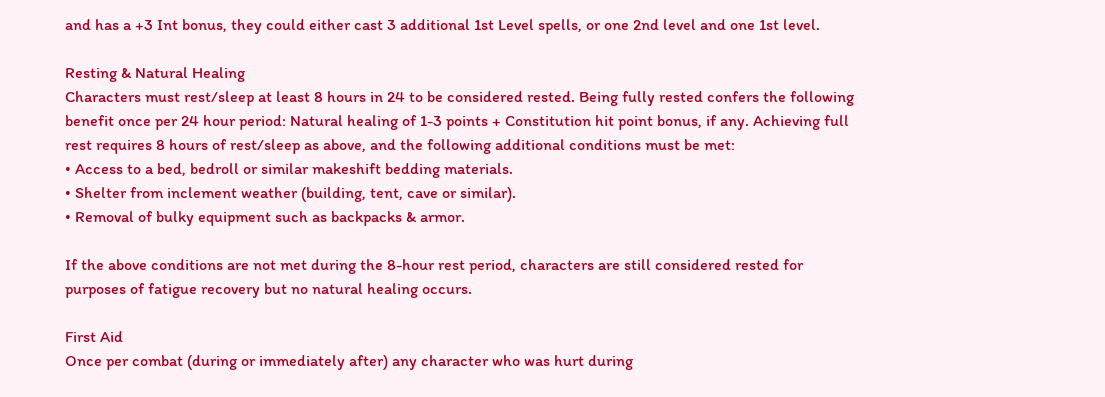and has a +3 Int bonus, they could either cast 3 additional 1st Level spells, or one 2nd level and one 1st level.

Resting & Natural Healing
Characters must rest/sleep at least 8 hours in 24 to be considered rested. Being fully rested confers the following benefit once per 24 hour period: Natural healing of 1-3 points + Constitution hit point bonus, if any. Achieving full rest requires 8 hours of rest/sleep as above, and the following additional conditions must be met:
• Access to a bed, bedroll or similar makeshift bedding materials.
• Shelter from inclement weather (building, tent, cave or similar).
• Removal of bulky equipment such as backpacks & armor.

If the above conditions are not met during the 8-hour rest period, characters are still considered rested for purposes of fatigue recovery but no natural healing occurs.

First Aid
Once per combat (during or immediately after) any character who was hurt during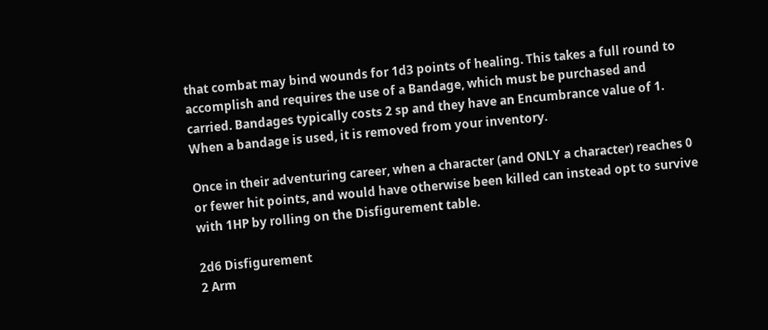that combat may bind wounds for 1d3 points of healing. This takes a full round to accomplish and requires the use of a Bandage, which must be purchased and carried. Bandages typically costs 2 sp and they have an Encumbrance value of 1. When a bandage is used, it is removed from your inventory.

Once in their adventuring career, when a character (and ONLY a character) reaches 0 or fewer hit points, and would have otherwise been killed can instead opt to survive with 1HP by rolling on the Disfigurement table.

2d6 Disfigurement
2 Arm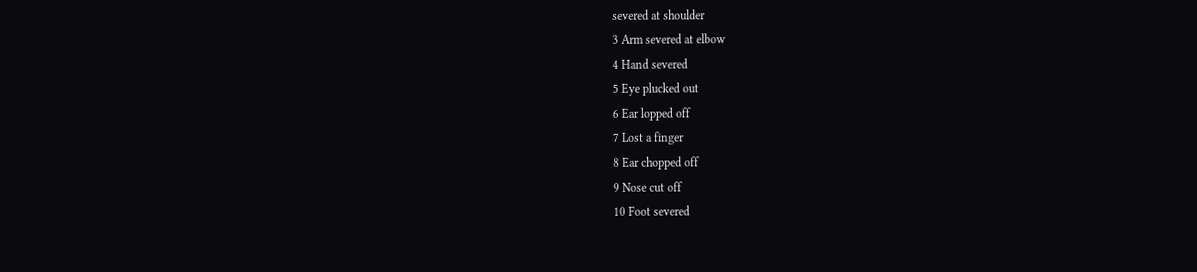severed at shoulder
3 Arm severed at elbow
4 Hand severed
5 Eye plucked out
6 Ear lopped off
7 Lost a finger
8 Ear chopped off
9 Nose cut off
10 Foot severed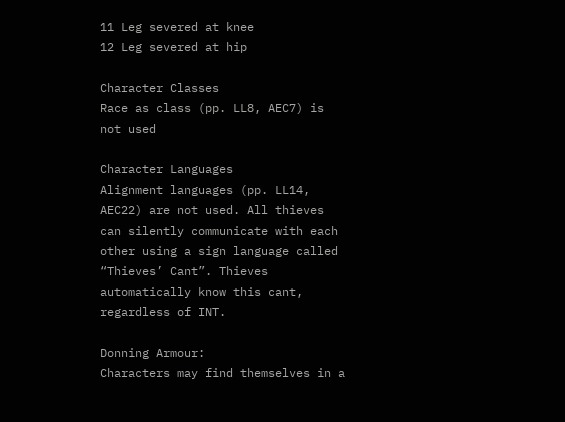11 Leg severed at knee
12 Leg severed at hip

Character Classes
Race as class (pp. LL8, AEC7) is not used

Character Languages
Alignment languages (pp. LL14, AEC22) are not used. All thieves can silently communicate with each other using a sign language called “Thieves’ Cant”. Thieves automatically know this cant, regardless of INT.

Donning Armour:
Characters may find themselves in a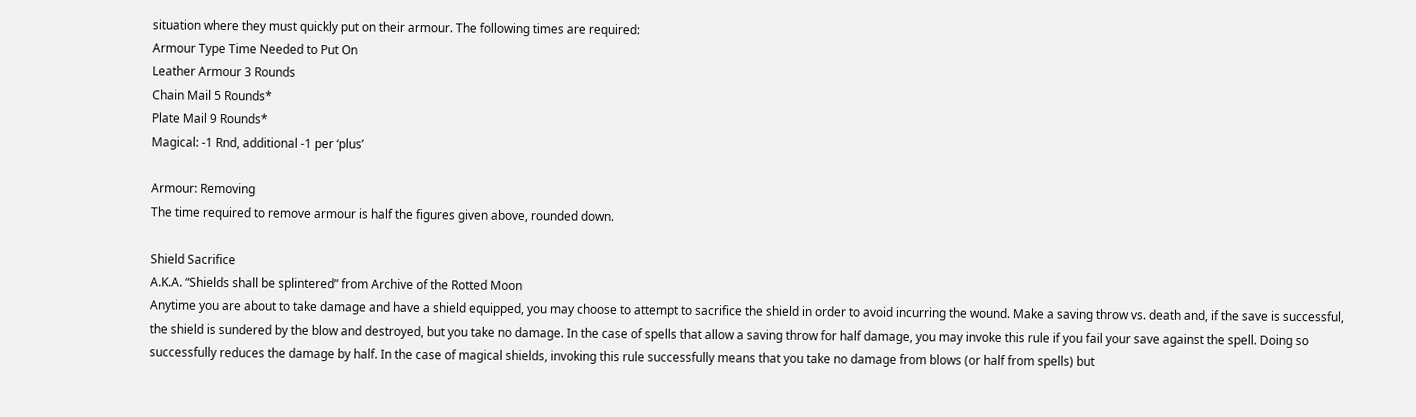situation where they must quickly put on their armour. The following times are required:
Armour Type Time Needed to Put On
Leather Armour 3 Rounds
Chain Mail 5 Rounds*
Plate Mail 9 Rounds*
Magical: -1 Rnd, additional -1 per ‘plus’

Armour: Removing
The time required to remove armour is half the figures given above, rounded down.

Shield Sacrifice
A.K.A. “Shields shall be splintered” from Archive of the Rotted Moon
Anytime you are about to take damage and have a shield equipped, you may choose to attempt to sacrifice the shield in order to avoid incurring the wound. Make a saving throw vs. death and, if the save is successful, the shield is sundered by the blow and destroyed, but you take no damage. In the case of spells that allow a saving throw for half damage, you may invoke this rule if you fail your save against the spell. Doing so successfully reduces the damage by half. In the case of magical shields, invoking this rule successfully means that you take no damage from blows (or half from spells) but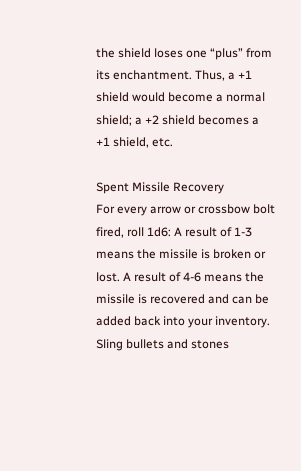the shield loses one “plus” from its enchantment. Thus, a +1 shield would become a normal shield; a +2 shield becomes a +1 shield, etc.

Spent Missile Recovery
For every arrow or crossbow bolt fired, roll 1d6: A result of 1-3 means the missile is broken or lost. A result of 4-6 means the missile is recovered and can be added back into your inventory. Sling bullets and stones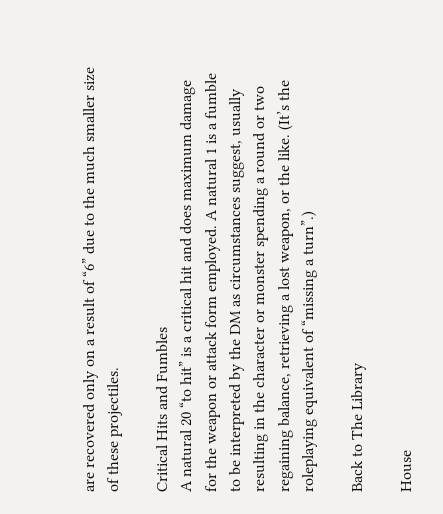are recovered only on a result of “6” due to the much smaller size of these projectiles.

Critical Hits and Fumbles
A natural 20 “to hit” is a critical hit and does maximum damage for the weapon or attack form employed. A natural 1 is a fumble to be interpreted by the DM as circumstances suggest, usually resulting in the character or monster spending a round or two regaining balance, retrieving a lost weapon, or the like. (It’s the roleplaying equivalent of “missing a turn”.)

Back to The Library

House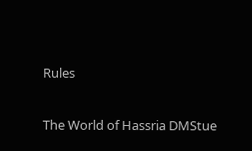Rules

The World of Hassria DMStue